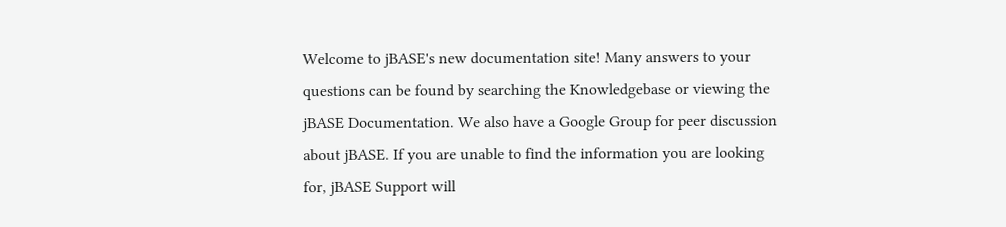Welcome to jBASE's new documentation site! Many answers to your questions can be found by searching the Knowledgebase or viewing the jBASE Documentation. We also have a Google Group for peer discussion about jBASE. If you are unable to find the information you are looking for, jBASE Support will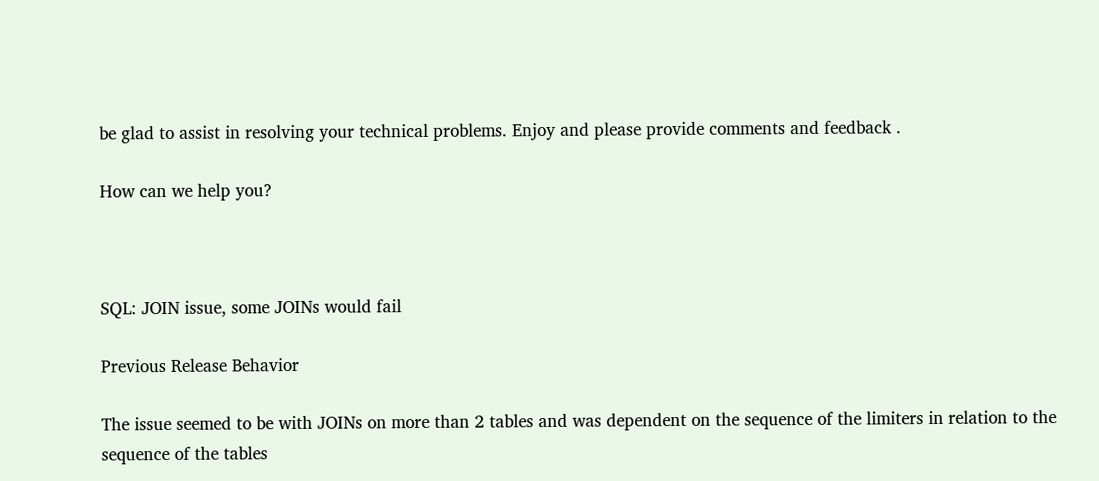be glad to assist in resolving your technical problems. Enjoy and please provide comments and feedback .

How can we help you?



SQL: JOIN issue, some JOINs would fail

Previous Release Behavior

The issue seemed to be with JOINs on more than 2 tables and was dependent on the sequence of the limiters in relation to the sequence of the tables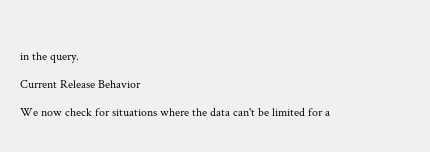in the query.

Current Release Behavior

We now check for situations where the data can't be limited for a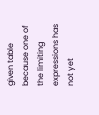given table because one of the limiting expressions has not yet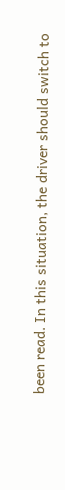been read. In this situation, the driver should switch to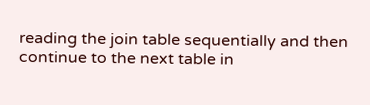reading the join table sequentially and then continue to the next table in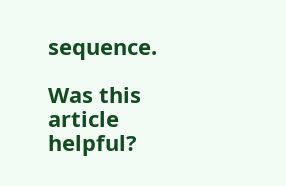sequence.

Was this article helpful?